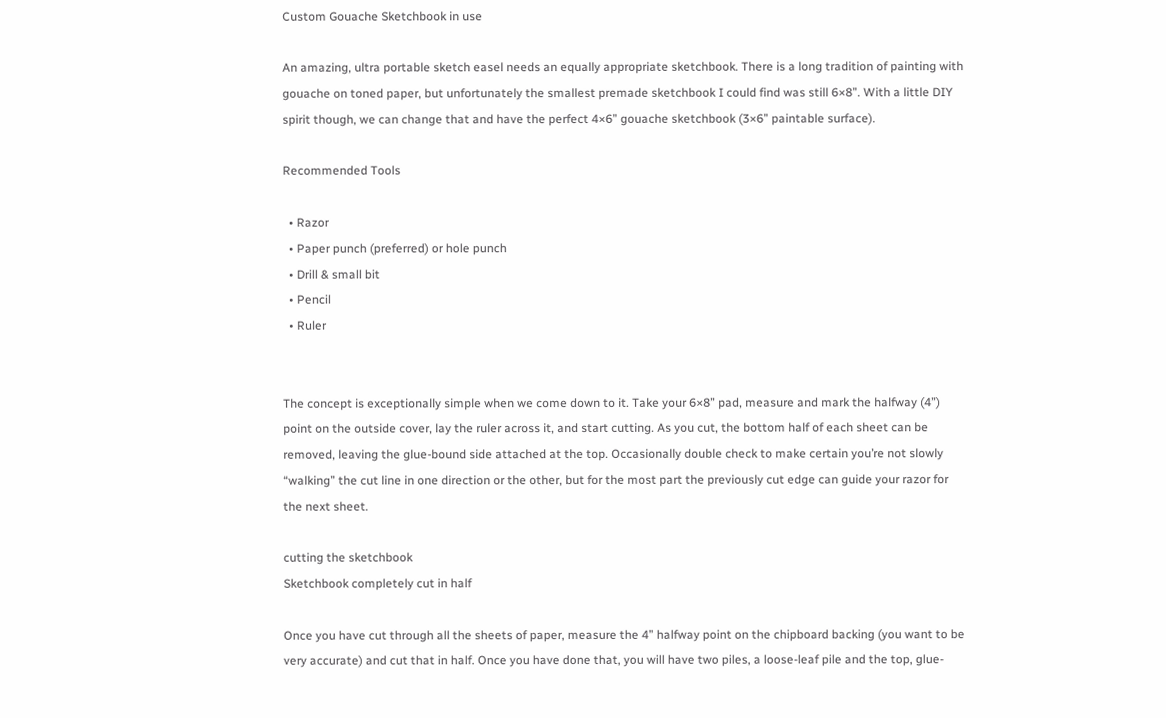Custom Gouache Sketchbook in use

An amazing, ultra portable sketch easel needs an equally appropriate sketchbook. There is a long tradition of painting with gouache on toned paper, but unfortunately the smallest premade sketchbook I could find was still 6×8”. With a little DIY spirit though, we can change that and have the perfect 4×6” gouache sketchbook (3×6” paintable surface).

Recommended Tools

  • Razor
  • Paper punch (preferred) or hole punch
  • Drill & small bit
  • Pencil
  • Ruler


The concept is exceptionally simple when we come down to it. Take your 6×8” pad, measure and mark the halfway (4”) point on the outside cover, lay the ruler across it, and start cutting. As you cut, the bottom half of each sheet can be removed, leaving the glue-bound side attached at the top. Occasionally double check to make certain you’re not slowly “walking” the cut line in one direction or the other, but for the most part the previously cut edge can guide your razor for the next sheet.

cutting the sketchbook
Sketchbook completely cut in half

Once you have cut through all the sheets of paper, measure the 4” halfway point on the chipboard backing (you want to be very accurate) and cut that in half. Once you have done that, you will have two piles, a loose-leaf pile and the top, glue-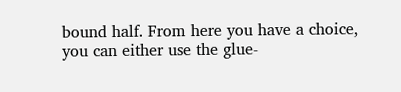bound half. From here you have a choice, you can either use the glue-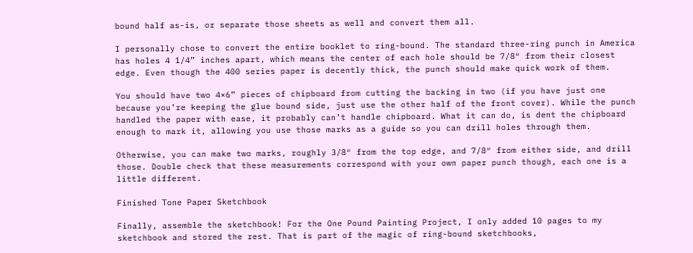bound half as-is, or separate those sheets as well and convert them all.

I personally chose to convert the entire booklet to ring-bound. The standard three-ring punch in America has holes 4 1/4” inches apart, which means the center of each hole should be 7/8″ from their closest edge. Even though the 400 series paper is decently thick, the punch should make quick work of them.

You should have two 4×6” pieces of chipboard from cutting the backing in two (if you have just one because you’re keeping the glue bound side, just use the other half of the front cover). While the punch handled the paper with ease, it probably can’t handle chipboard. What it can do, is dent the chipboard enough to mark it, allowing you use those marks as a guide so you can drill holes through them.

Otherwise, you can make two marks, roughly 3/8″ from the top edge, and 7/8″ from either side, and drill those. Double check that these measurements correspond with your own paper punch though, each one is a little different.

Finished Tone Paper Sketchbook

Finally, assemble the sketchbook! For the One Pound Painting Project, I only added 10 pages to my sketchbook and stored the rest. That is part of the magic of ring-bound sketchbooks,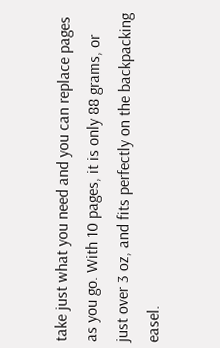take just what you need and you can replace pages as you go. With 10 pages, it is only 88 grams, or just over 3 oz, and fits perfectly on the backpacking easel.